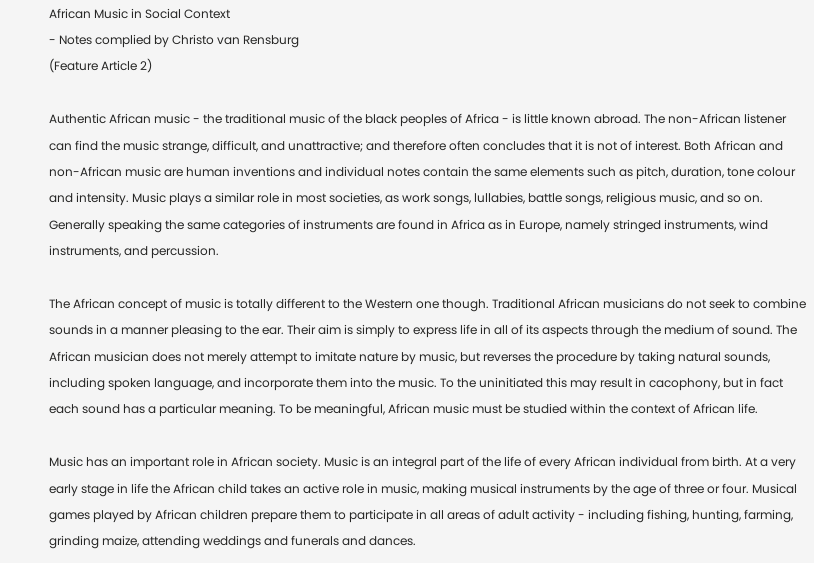African Music in Social Context
- Notes complied by Christo van Rensburg
(Feature Article 2)

Authentic African music - the traditional music of the black peoples of Africa - is little known abroad. The non-African listener can find the music strange, difficult, and unattractive; and therefore often concludes that it is not of interest. Both African and non-African music are human inventions and individual notes contain the same elements such as pitch, duration, tone colour and intensity. Music plays a similar role in most societies, as work songs, lullabies, battle songs, religious music, and so on. Generally speaking the same categories of instruments are found in Africa as in Europe, namely stringed instruments, wind instruments, and percussion.

The African concept of music is totally different to the Western one though. Traditional African musicians do not seek to combine sounds in a manner pleasing to the ear. Their aim is simply to express life in all of its aspects through the medium of sound. The African musician does not merely attempt to imitate nature by music, but reverses the procedure by taking natural sounds, including spoken language, and incorporate them into the music. To the uninitiated this may result in cacophony, but in fact each sound has a particular meaning. To be meaningful, African music must be studied within the context of African life.

Music has an important role in African society. Music is an integral part of the life of every African individual from birth. At a very early stage in life the African child takes an active role in music, making musical instruments by the age of three or four. Musical games played by African children prepare them to participate in all areas of adult activity - including fishing, hunting, farming, grinding maize, attending weddings and funerals and dances.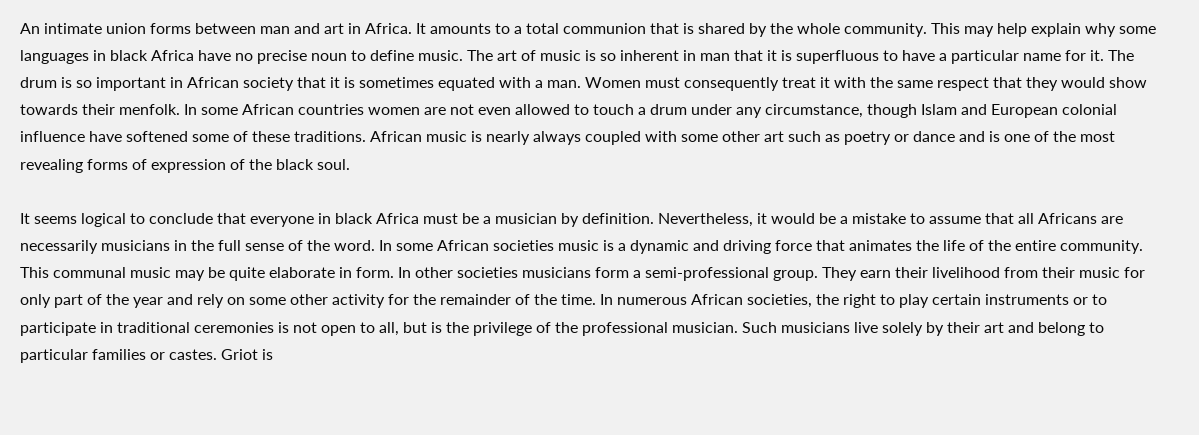An intimate union forms between man and art in Africa. It amounts to a total communion that is shared by the whole community. This may help explain why some languages in black Africa have no precise noun to define music. The art of music is so inherent in man that it is superfluous to have a particular name for it. The drum is so important in African society that it is sometimes equated with a man. Women must consequently treat it with the same respect that they would show towards their menfolk. In some African countries women are not even allowed to touch a drum under any circumstance, though Islam and European colonial influence have softened some of these traditions. African music is nearly always coupled with some other art such as poetry or dance and is one of the most revealing forms of expression of the black soul.

It seems logical to conclude that everyone in black Africa must be a musician by definition. Nevertheless, it would be a mistake to assume that all Africans are necessarily musicians in the full sense of the word. In some African societies music is a dynamic and driving force that animates the life of the entire community. This communal music may be quite elaborate in form. In other societies musicians form a semi-professional group. They earn their livelihood from their music for only part of the year and rely on some other activity for the remainder of the time. In numerous African societies, the right to play certain instruments or to participate in traditional ceremonies is not open to all, but is the privilege of the professional musician. Such musicians live solely by their art and belong to particular families or castes. Griot is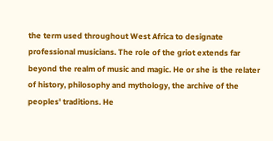the term used throughout West Africa to designate professional musicians. The role of the griot extends far beyond the realm of music and magic. He or she is the relater of history, philosophy and mythology, the archive of the peoples' traditions. He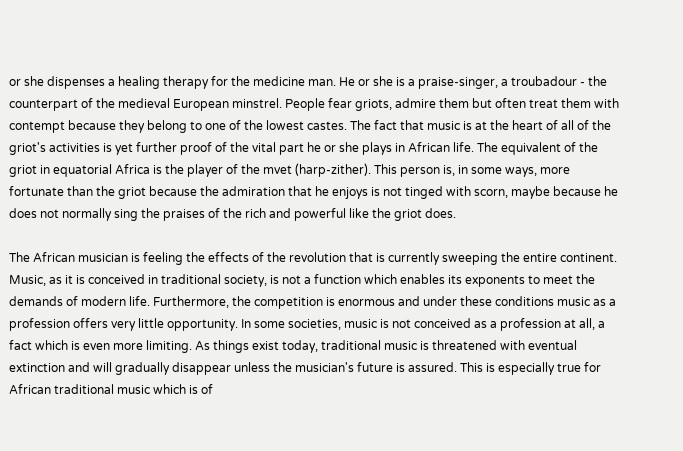or she dispenses a healing therapy for the medicine man. He or she is a praise-singer, a troubadour - the counterpart of the medieval European minstrel. People fear griots, admire them but often treat them with contempt because they belong to one of the lowest castes. The fact that music is at the heart of all of the griot's activities is yet further proof of the vital part he or she plays in African life. The equivalent of the griot in equatorial Africa is the player of the mvet (harp-zither). This person is, in some ways, more fortunate than the griot because the admiration that he enjoys is not tinged with scorn, maybe because he does not normally sing the praises of the rich and powerful like the griot does.

The African musician is feeling the effects of the revolution that is currently sweeping the entire continent. Music, as it is conceived in traditional society, is not a function which enables its exponents to meet the demands of modern life. Furthermore, the competition is enormous and under these conditions music as a profession offers very little opportunity. In some societies, music is not conceived as a profession at all, a fact which is even more limiting. As things exist today, traditional music is threatened with eventual extinction and will gradually disappear unless the musician's future is assured. This is especially true for African traditional music which is of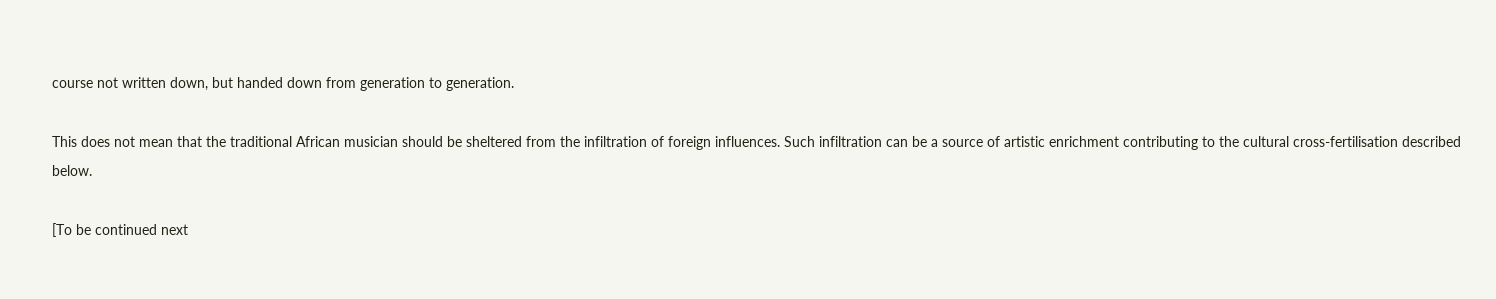course not written down, but handed down from generation to generation.

This does not mean that the traditional African musician should be sheltered from the infiltration of foreign influences. Such infiltration can be a source of artistic enrichment contributing to the cultural cross-fertilisation described below.

[To be continued next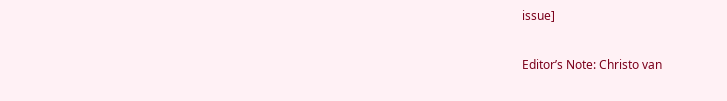issue]

Editor’s Note: Christo van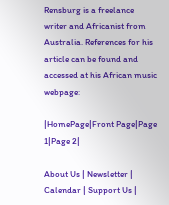Rensburg is a freelance writer and Africanist from Australia. References for his article can be found and accessed at his African music webpage:

|HomePage|Front Page|Page 1|Page 2|

About Us | Newsletter | Calendar | Support Us |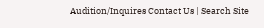Audition/Inquires Contact Us | Search Site